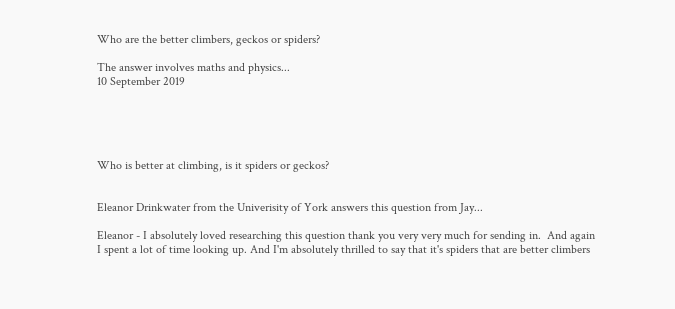Who are the better climbers, geckos or spiders?

The answer involves maths and physics...
10 September 2019





Who is better at climbing, is it spiders or geckos?


Eleanor Drinkwater from the Univerisity of York answers this question from Jay...

Eleanor - I absolutely loved researching this question thank you very very much for sending in.  And again I spent a lot of time looking up. And I'm absolutely thrilled to say that it's spiders that are better climbers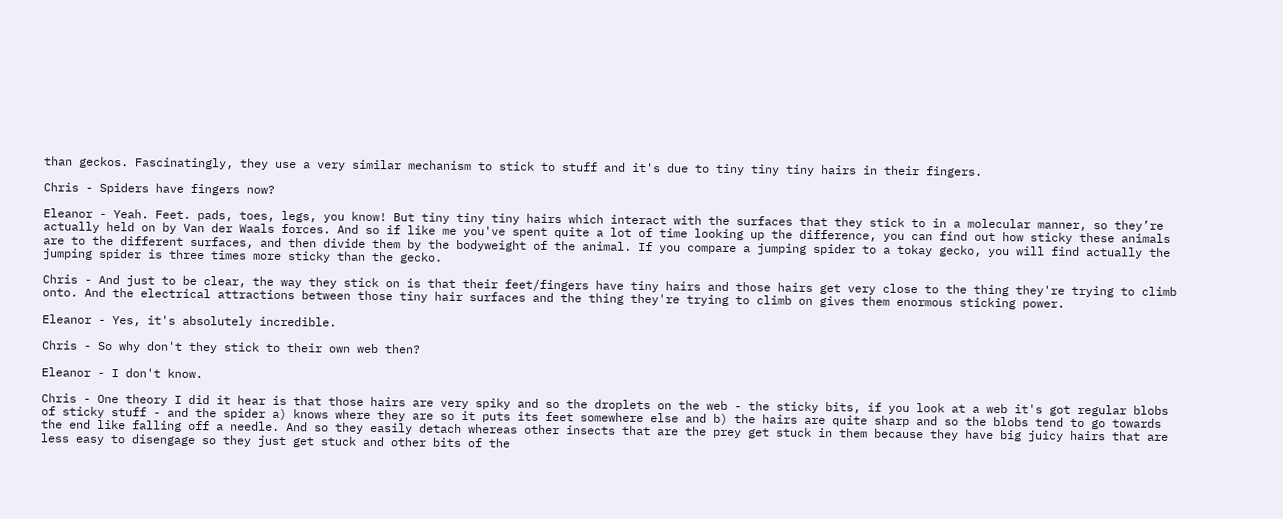than geckos. Fascinatingly, they use a very similar mechanism to stick to stuff and it's due to tiny tiny tiny hairs in their fingers.

Chris - Spiders have fingers now?

Eleanor - Yeah. Feet. pads, toes, legs, you know! But tiny tiny tiny hairs which interact with the surfaces that they stick to in a molecular manner, so they’re actually held on by Van der Waals forces. And so if like me you've spent quite a lot of time looking up the difference, you can find out how sticky these animals are to the different surfaces, and then divide them by the bodyweight of the animal. If you compare a jumping spider to a tokay gecko, you will find actually the jumping spider is three times more sticky than the gecko.

Chris - And just to be clear, the way they stick on is that their feet/fingers have tiny hairs and those hairs get very close to the thing they're trying to climb onto. And the electrical attractions between those tiny hair surfaces and the thing they're trying to climb on gives them enormous sticking power.

Eleanor - Yes, it's absolutely incredible.

Chris - So why don't they stick to their own web then?

Eleanor - I don't know.

Chris - One theory I did it hear is that those hairs are very spiky and so the droplets on the web - the sticky bits, if you look at a web it's got regular blobs of sticky stuff - and the spider a) knows where they are so it puts its feet somewhere else and b) the hairs are quite sharp and so the blobs tend to go towards the end like falling off a needle. And so they easily detach whereas other insects that are the prey get stuck in them because they have big juicy hairs that are less easy to disengage so they just get stuck and other bits of the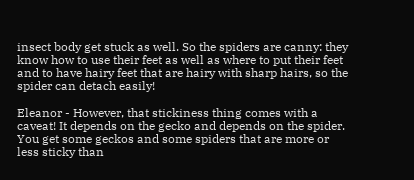insect body get stuck as well. So the spiders are canny: they know how to use their feet as well as where to put their feet and to have hairy feet that are hairy with sharp hairs, so the spider can detach easily!

Eleanor - However, that stickiness thing comes with a caveat! It depends on the gecko and depends on the spider. You get some geckos and some spiders that are more or less sticky than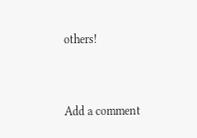others!


Add a comment